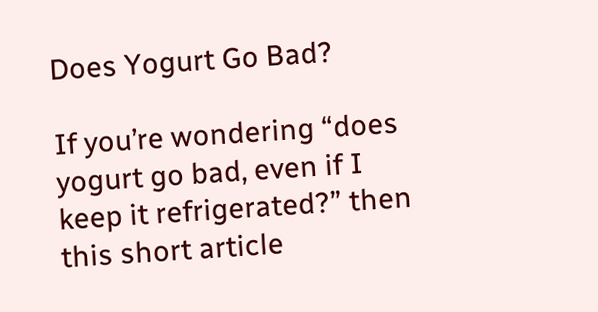Does Yogurt Go Bad?

If you’re wondering “does yogurt go bad, even if I keep it refrigerated?” then this short article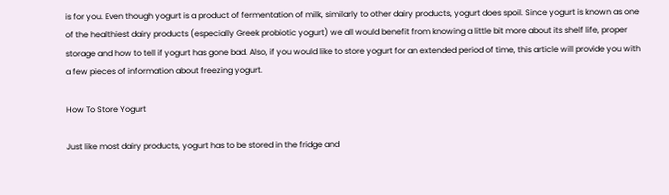is for you. Even though yogurt is a product of fermentation of milk, similarly to other dairy products, yogurt does spoil. Since yogurt is known as one of the healthiest dairy products (especially Greek probiotic yogurt) we all would benefit from knowing a little bit more about its shelf life, proper storage and how to tell if yogurt has gone bad. Also, if you would like to store yogurt for an extended period of time, this article will provide you with a few pieces of information about freezing yogurt.

How To Store Yogurt

Just like most dairy products, yogurt has to be stored in the fridge and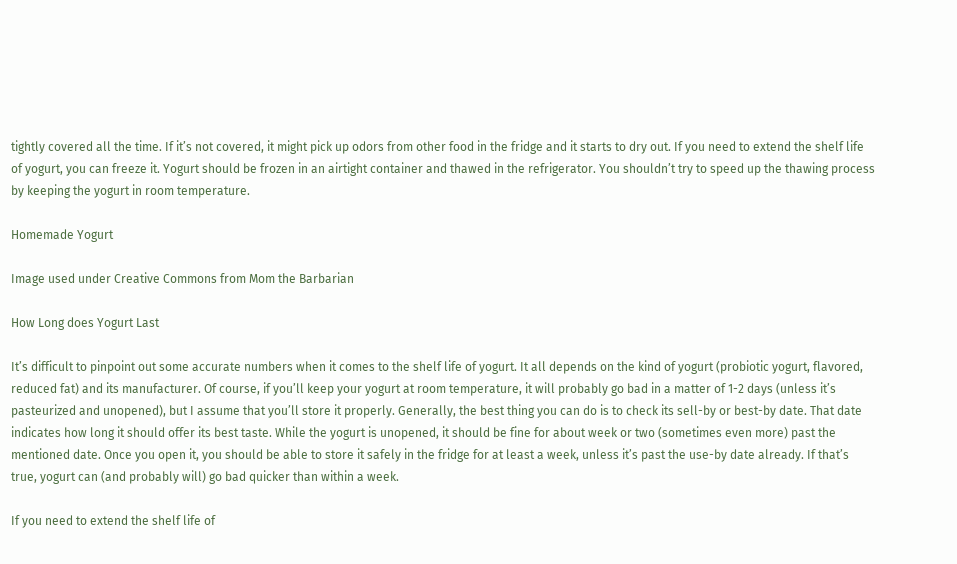tightly covered all the time. If it’s not covered, it might pick up odors from other food in the fridge and it starts to dry out. If you need to extend the shelf life of yogurt, you can freeze it. Yogurt should be frozen in an airtight container and thawed in the refrigerator. You shouldn’t try to speed up the thawing process by keeping the yogurt in room temperature.

Homemade Yogurt

Image used under Creative Commons from Mom the Barbarian

How Long does Yogurt Last

It’s difficult to pinpoint out some accurate numbers when it comes to the shelf life of yogurt. It all depends on the kind of yogurt (probiotic yogurt, flavored, reduced fat) and its manufacturer. Of course, if you’ll keep your yogurt at room temperature, it will probably go bad in a matter of 1-2 days (unless it’s pasteurized and unopened), but I assume that you’ll store it properly. Generally, the best thing you can do is to check its sell-by or best-by date. That date indicates how long it should offer its best taste. While the yogurt is unopened, it should be fine for about week or two (sometimes even more) past the mentioned date. Once you open it, you should be able to store it safely in the fridge for at least a week, unless it’s past the use-by date already. If that’s true, yogurt can (and probably will) go bad quicker than within a week.

If you need to extend the shelf life of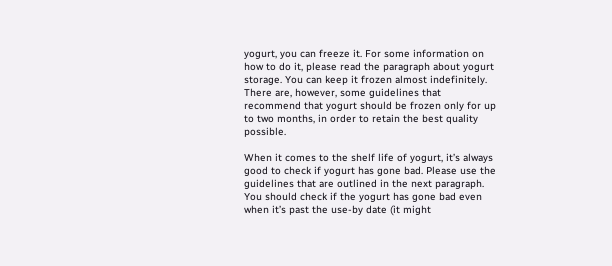yogurt, you can freeze it. For some information on how to do it, please read the paragraph about yogurt storage. You can keep it frozen almost indefinitely. There are, however, some guidelines that recommend that yogurt should be frozen only for up to two months, in order to retain the best quality possible.

When it comes to the shelf life of yogurt, it’s always good to check if yogurt has gone bad. Please use the guidelines that are outlined in the next paragraph. You should check if the yogurt has gone bad even when it’s past the use-by date (it might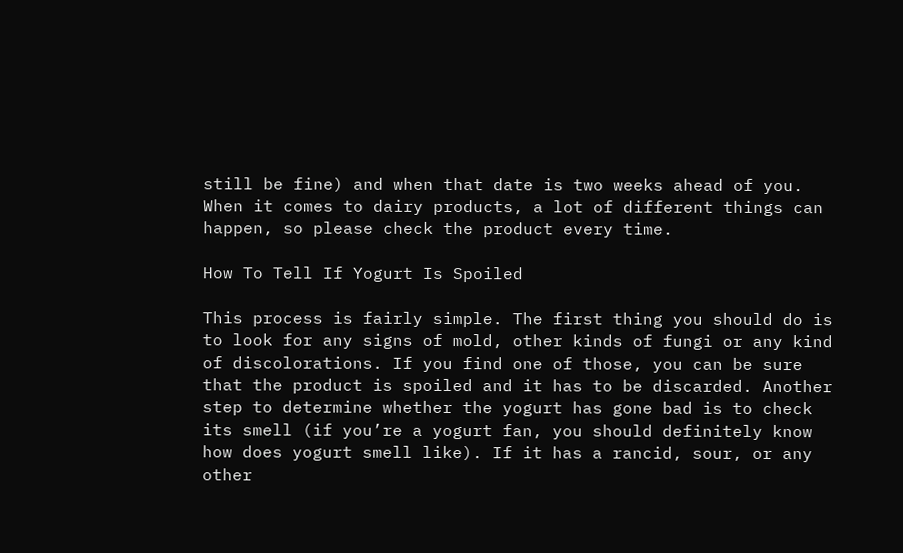still be fine) and when that date is two weeks ahead of you. When it comes to dairy products, a lot of different things can happen, so please check the product every time.

How To Tell If Yogurt Is Spoiled

This process is fairly simple. The first thing you should do is to look for any signs of mold, other kinds of fungi or any kind of discolorations. If you find one of those, you can be sure that the product is spoiled and it has to be discarded. Another step to determine whether the yogurt has gone bad is to check its smell (if you’re a yogurt fan, you should definitely know how does yogurt smell like). If it has a rancid, sour, or any other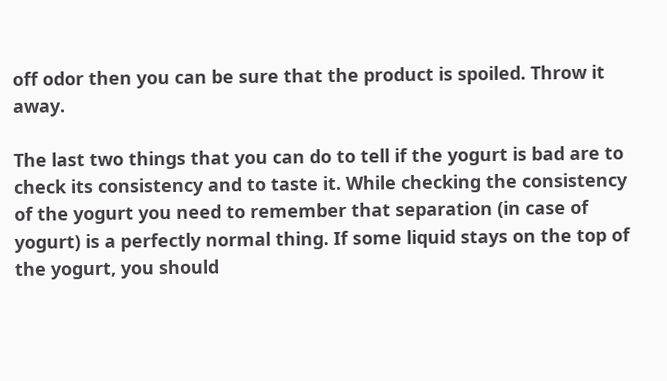off odor then you can be sure that the product is spoiled. Throw it away.

The last two things that you can do to tell if the yogurt is bad are to check its consistency and to taste it. While checking the consistency of the yogurt you need to remember that separation (in case of yogurt) is a perfectly normal thing. If some liquid stays on the top of the yogurt, you should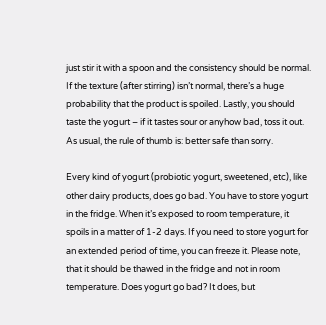just stir it with a spoon and the consistency should be normal. If the texture (after stirring) isn’t normal, there’s a huge probability that the product is spoiled. Lastly, you should taste the yogurt – if it tastes sour or anyhow bad, toss it out. As usual, the rule of thumb is: better safe than sorry.

Every kind of yogurt (probiotic yogurt, sweetened, etc), like other dairy products, does go bad. You have to store yogurt in the fridge. When it’s exposed to room temperature, it spoils in a matter of 1-2 days. If you need to store yogurt for an extended period of time, you can freeze it. Please note, that it should be thawed in the fridge and not in room temperature. Does yogurt go bad? It does, but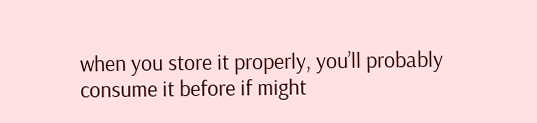when you store it properly, you’ll probably consume it before if might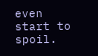even start to spoil.